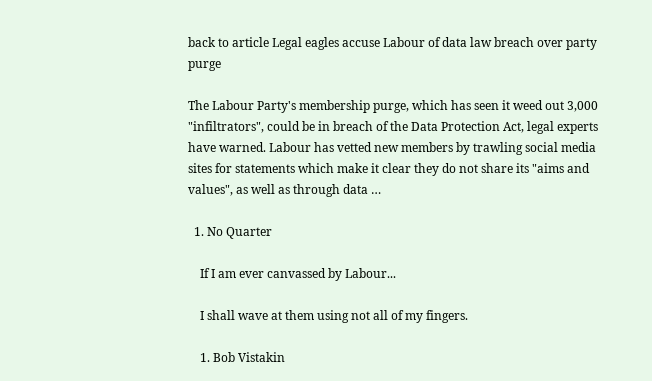back to article Legal eagles accuse Labour of data law breach over party purge

The Labour Party's membership purge, which has seen it weed out 3,000 "infiltrators", could be in breach of the Data Protection Act, legal experts have warned. Labour has vetted new members by trawling social media sites for statements which make it clear they do not share its "aims and values", as well as through data …

  1. No Quarter

    If I am ever canvassed by Labour...

    I shall wave at them using not all of my fingers.

    1. Bob Vistakin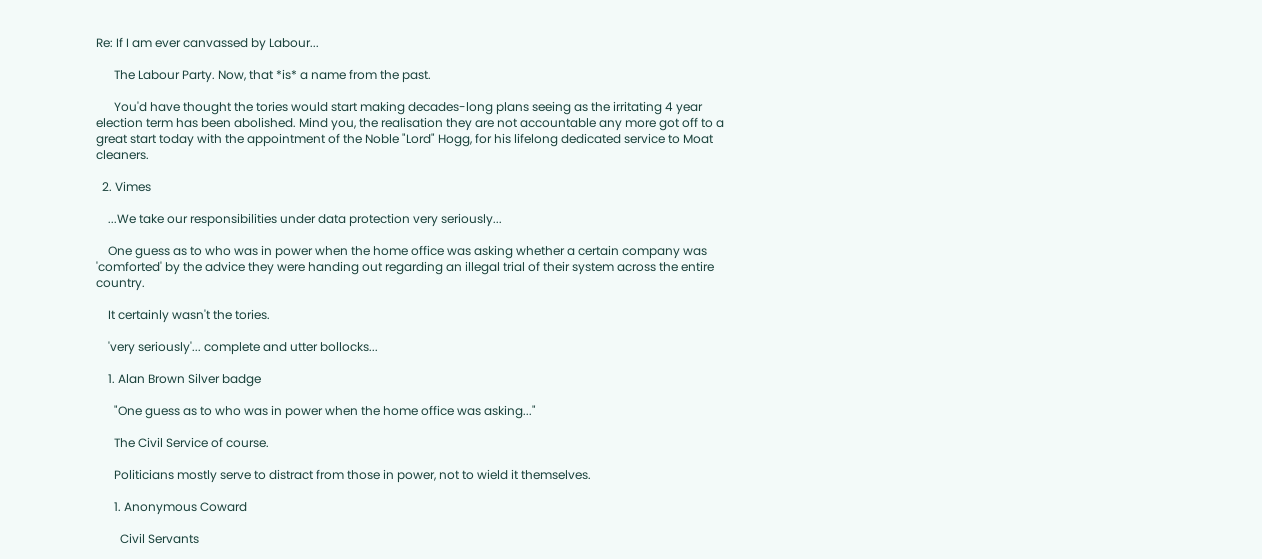Re: If I am ever canvassed by Labour...

      The Labour Party. Now, that *is* a name from the past.

      You'd have thought the tories would start making decades-long plans seeing as the irritating 4 year election term has been abolished. Mind you, the realisation they are not accountable any more got off to a great start today with the appointment of the Noble "Lord" Hogg, for his lifelong dedicated service to Moat cleaners.

  2. Vimes

    ...We take our responsibilities under data protection very seriously...

    One guess as to who was in power when the home office was asking whether a certain company was 'comforted' by the advice they were handing out regarding an illegal trial of their system across the entire country.

    It certainly wasn't the tories.

    'very seriously'... complete and utter bollocks...

    1. Alan Brown Silver badge

      "One guess as to who was in power when the home office was asking..."

      The Civil Service of course.

      Politicians mostly serve to distract from those in power, not to wield it themselves.

      1. Anonymous Coward

        Civil Servants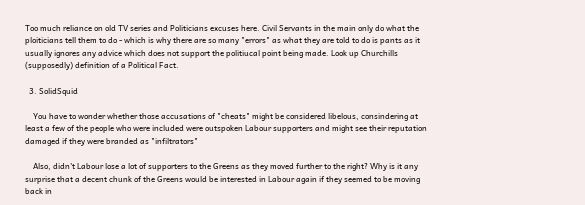Too much reliance on old TV series and Politicians excuses here. Civil Servants in the main only do what the ploiticians tell them to do - which is why there are so many "errors" as what they are told to do is pants as it usually ignores any advice which does not support the politiucal point being made. Look up Churchills (supposedly) definition of a Political Fact.

  3. SolidSquid

    You have to wonder whether those accusations of "cheats" might be considered libelous, consindering at least a few of the people who were included were outspoken Labour supporters and might see their reputation damaged if they were branded as "infiltrators"

    Also, didn't Labour lose a lot of supporters to the Greens as they moved further to the right? Why is it any surprise that a decent chunk of the Greens would be interested in Labour again if they seemed to be moving back in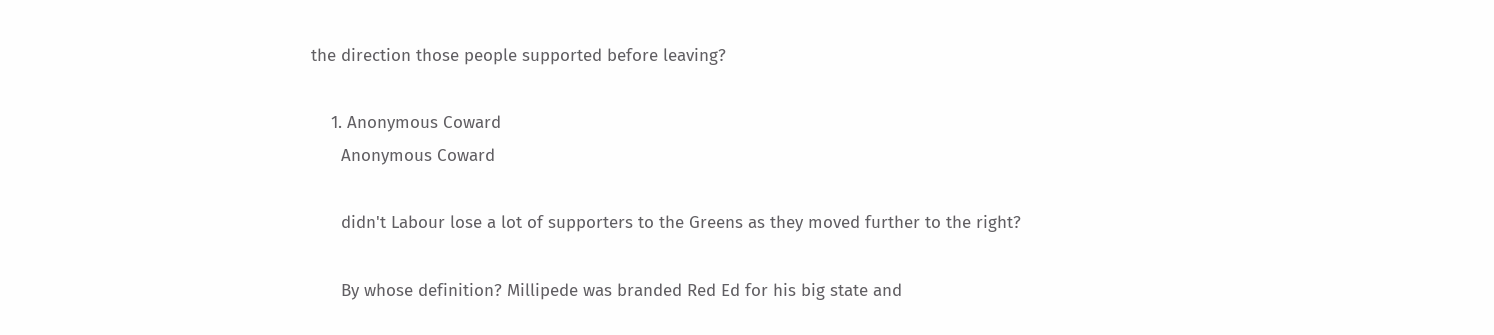the direction those people supported before leaving?

    1. Anonymous Coward
      Anonymous Coward

      didn't Labour lose a lot of supporters to the Greens as they moved further to the right?

      By whose definition? Millipede was branded Red Ed for his big state and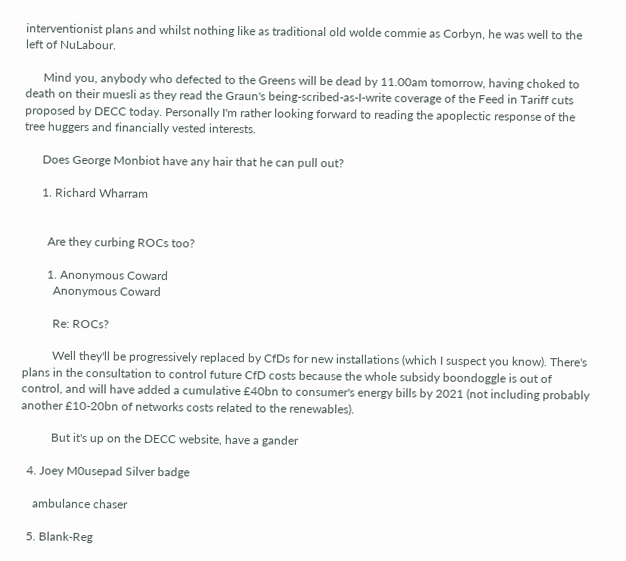interventionist plans and whilst nothing like as traditional old wolde commie as Corbyn, he was well to the left of NuLabour.

      Mind you, anybody who defected to the Greens will be dead by 11.00am tomorrow, having choked to death on their muesli as they read the Graun's being-scribed-as-I-write coverage of the Feed in Tariff cuts proposed by DECC today. Personally I'm rather looking forward to reading the apoplectic response of the tree huggers and financially vested interests.

      Does George Monbiot have any hair that he can pull out?

      1. Richard Wharram


        Are they curbing ROCs too?

        1. Anonymous Coward
          Anonymous Coward

          Re: ROCs?

          Well they'll be progressively replaced by CfDs for new installations (which I suspect you know). There's plans in the consultation to control future CfD costs because the whole subsidy boondoggle is out of control, and will have added a cumulative £40bn to consumer's energy bills by 2021 (not including probably another £10-20bn of networks costs related to the renewables).

          But it's up on the DECC website, have a gander

  4. Joey M0usepad Silver badge

    ambulance chaser

  5. Blank-Reg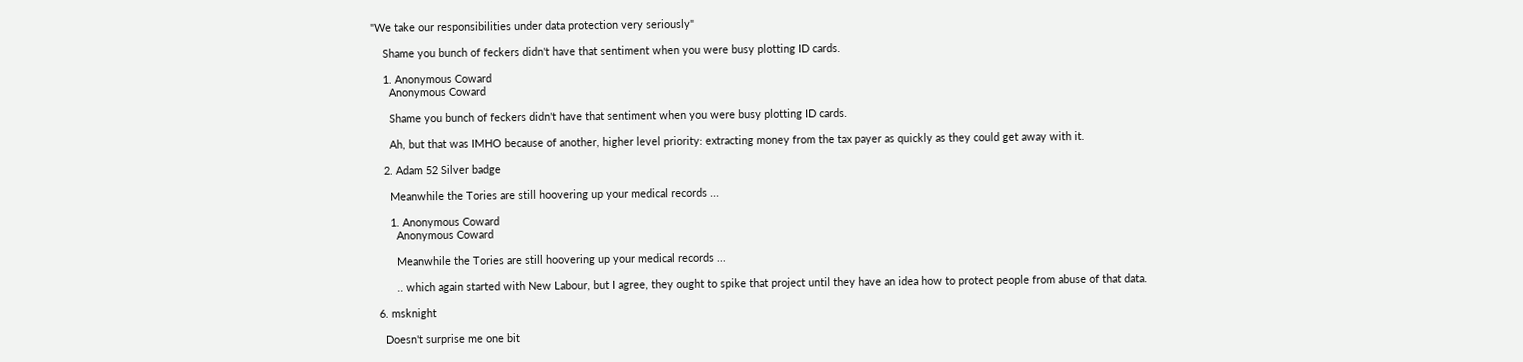"We take our responsibilities under data protection very seriously"

    Shame you bunch of feckers didn't have that sentiment when you were busy plotting ID cards.

    1. Anonymous Coward
      Anonymous Coward

      Shame you bunch of feckers didn't have that sentiment when you were busy plotting ID cards.

      Ah, but that was IMHO because of another, higher level priority: extracting money from the tax payer as quickly as they could get away with it.

    2. Adam 52 Silver badge

      Meanwhile the Tories are still hoovering up your medical records ...

      1. Anonymous Coward
        Anonymous Coward

        Meanwhile the Tories are still hoovering up your medical records ...

        .. which again started with New Labour, but I agree, they ought to spike that project until they have an idea how to protect people from abuse of that data.

  6. msknight

    Doesn't surprise me one bit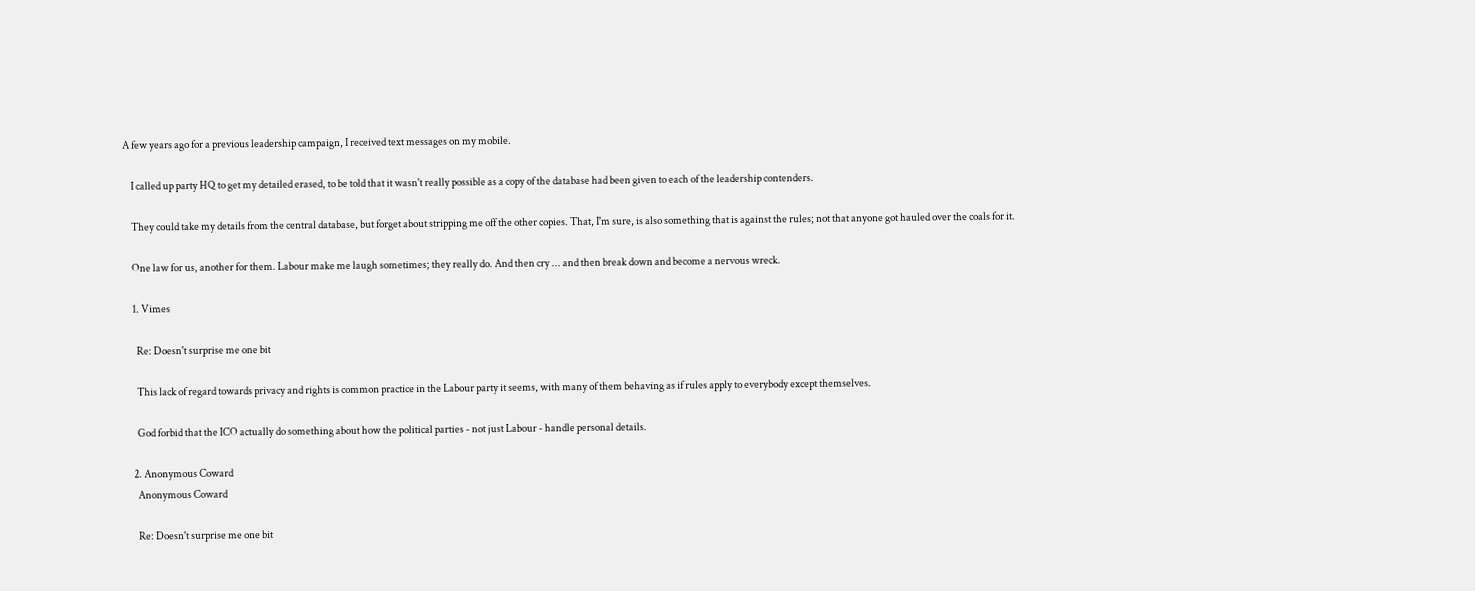A few years ago for a previous leadership campaign, I received text messages on my mobile.

    I called up party HQ to get my detailed erased, to be told that it wasn't really possible as a copy of the database had been given to each of the leadership contenders.

    They could take my details from the central database, but forget about stripping me off the other copies. That, I'm sure, is also something that is against the rules; not that anyone got hauled over the coals for it.

    One law for us, another for them. Labour make me laugh sometimes; they really do. And then cry ... and then break down and become a nervous wreck.

    1. Vimes

      Re: Doesn't surprise me one bit

      This lack of regard towards privacy and rights is common practice in the Labour party it seems, with many of them behaving as if rules apply to everybody except themselves.

      God forbid that the ICO actually do something about how the political parties - not just Labour - handle personal details.

    2. Anonymous Coward
      Anonymous Coward

      Re: Doesn't surprise me one bit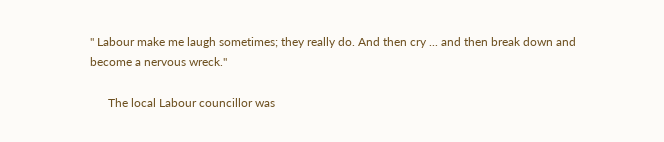" Labour make me laugh sometimes; they really do. And then cry ... and then break down and become a nervous wreck."

      The local Labour councillor was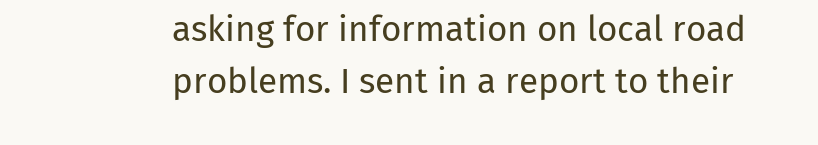asking for information on local road problems. I sent in a report to their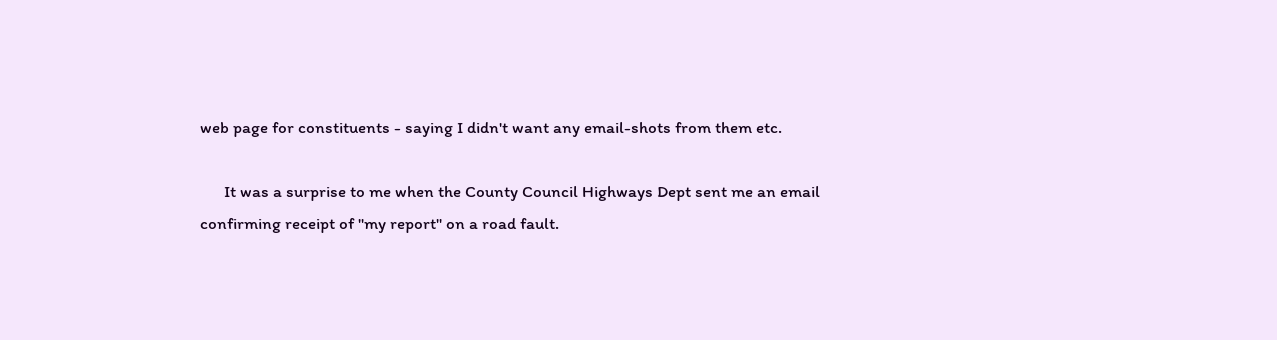web page for constituents - saying I didn't want any email-shots from them etc.

      It was a surprise to me when the County Council Highways Dept sent me an email confirming receipt of "my report" on a road fault.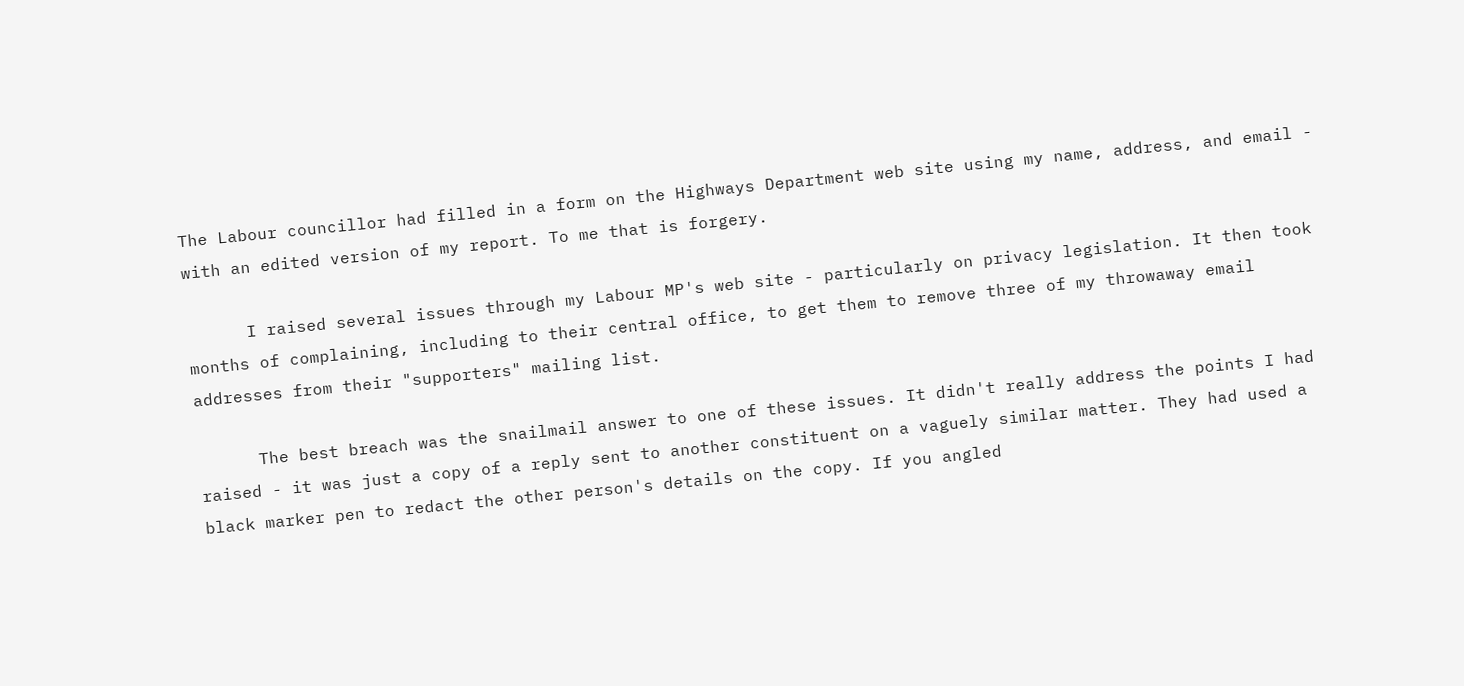The Labour councillor had filled in a form on the Highways Department web site using my name, address, and email - with an edited version of my report. To me that is forgery.

      I raised several issues through my Labour MP's web site - particularly on privacy legislation. It then took months of complaining, including to their central office, to get them to remove three of my throwaway email addresses from their "supporters" mailing list.

      The best breach was the snailmail answer to one of these issues. It didn't really address the points I had raised - it was just a copy of a reply sent to another constituent on a vaguely similar matter. They had used a black marker pen to redact the other person's details on the copy. If you angled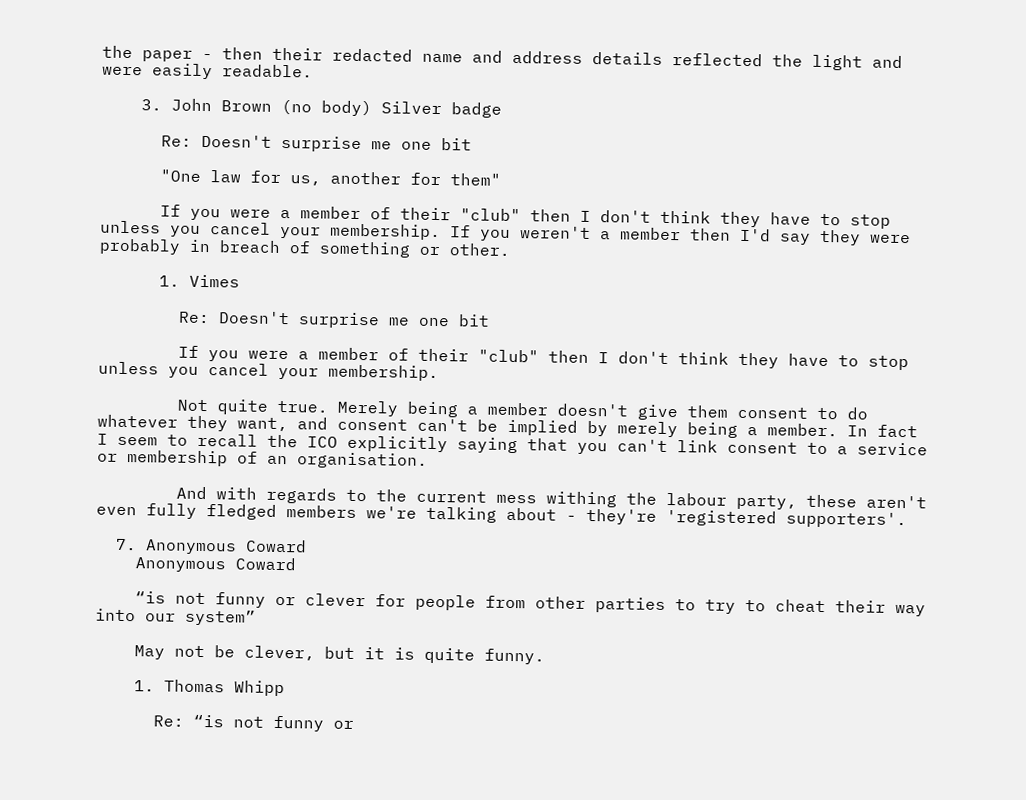the paper - then their redacted name and address details reflected the light and were easily readable.

    3. John Brown (no body) Silver badge

      Re: Doesn't surprise me one bit

      "One law for us, another for them"

      If you were a member of their "club" then I don't think they have to stop unless you cancel your membership. If you weren't a member then I'd say they were probably in breach of something or other.

      1. Vimes

        Re: Doesn't surprise me one bit

        If you were a member of their "club" then I don't think they have to stop unless you cancel your membership.

        Not quite true. Merely being a member doesn't give them consent to do whatever they want, and consent can't be implied by merely being a member. In fact I seem to recall the ICO explicitly saying that you can't link consent to a service or membership of an organisation.

        And with regards to the current mess withing the labour party, these aren't even fully fledged members we're talking about - they're 'registered supporters'.

  7. Anonymous Coward
    Anonymous Coward

    “is not funny or clever for people from other parties to try to cheat their way into our system”

    May not be clever, but it is quite funny.

    1. Thomas Whipp

      Re: “is not funny or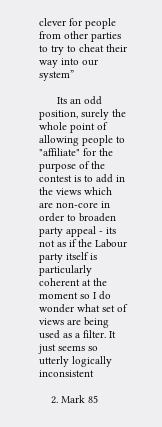clever for people from other parties to try to cheat their way into our system”

      Its an odd position, surely the whole point of allowing people to "affiliate" for the purpose of the contest is to add in the views which are non-core in order to broaden party appeal - its not as if the Labour party itself is particularly coherent at the moment so I do wonder what set of views are being used as a filter. It just seems so utterly logically inconsistent

    2. Mark 85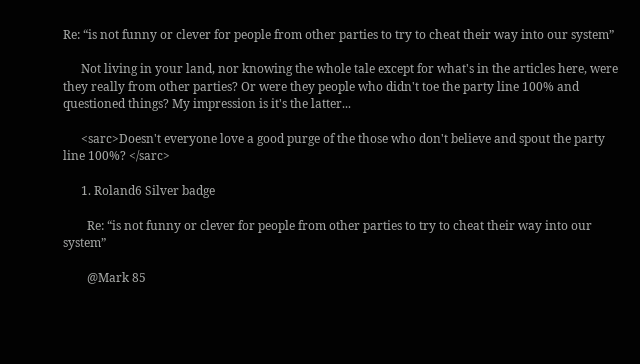Re: “is not funny or clever for people from other parties to try to cheat their way into our system”

      Not living in your land, nor knowing the whole tale except for what's in the articles here, were they really from other parties? Or were they people who didn't toe the party line 100% and questioned things? My impression is it's the latter...

      <sarc>Doesn't everyone love a good purge of the those who don't believe and spout the party line 100%? </sarc>

      1. Roland6 Silver badge

        Re: “is not funny or clever for people from other parties to try to cheat their way into our system”

        @Mark 85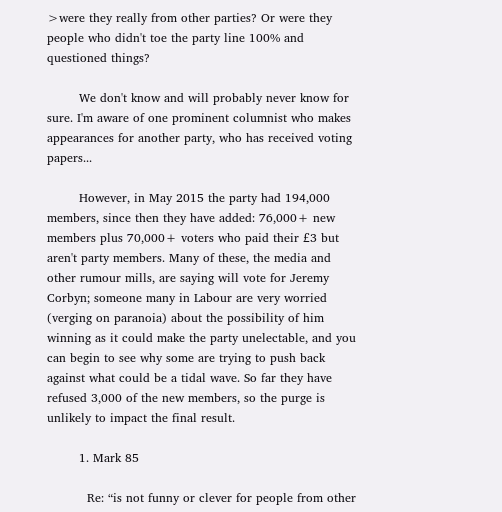>were they really from other parties? Or were they people who didn't toe the party line 100% and questioned things?

        We don't know and will probably never know for sure. I'm aware of one prominent columnist who makes appearances for another party, who has received voting papers...

        However, in May 2015 the party had 194,000 members, since then they have added: 76,000+ new members plus 70,000+ voters who paid their £3 but aren't party members. Many of these, the media and other rumour mills, are saying will vote for Jeremy Corbyn; someone many in Labour are very worried (verging on paranoia) about the possibility of him winning as it could make the party unelectable, and you can begin to see why some are trying to push back against what could be a tidal wave. So far they have refused 3,000 of the new members, so the purge is unlikely to impact the final result.

        1. Mark 85

          Re: “is not funny or clever for people from other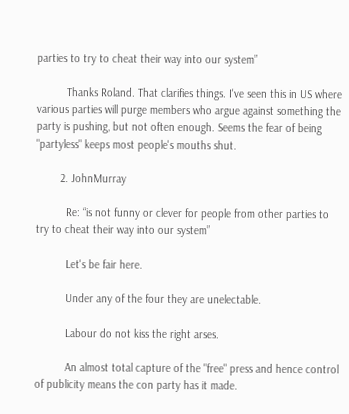parties to try to cheat their way into our system”

          Thanks Roland. That clarifies things. I've seen this in US where various parties will purge members who argue against something the party is pushing, but not often enough. Seems the fear of being "partyless" keeps most people's mouths shut.

        2. JohnMurray

          Re: “is not funny or clever for people from other parties to try to cheat their way into our system”

          Let's be fair here.

          Under any of the four they are unelectable.

          Labour do not kiss the right arses.

          An almost total capture of the "free" press and hence control of publicity means the con party has it made.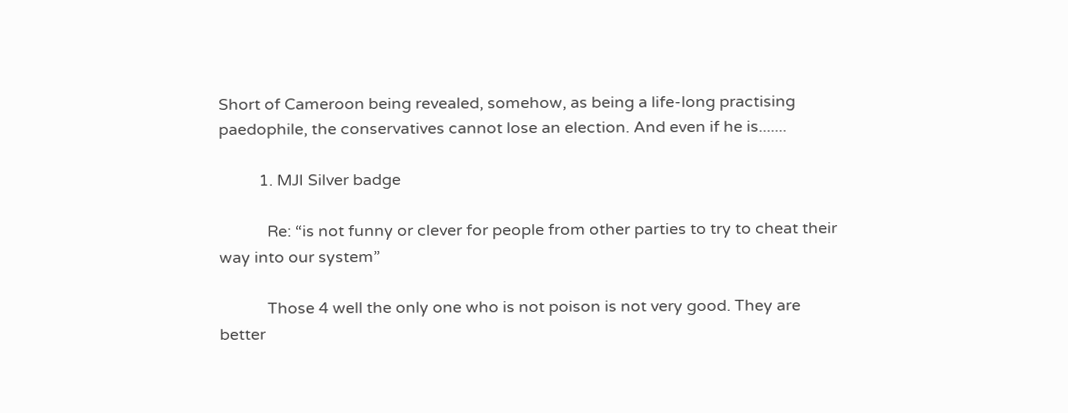Short of Cameroon being revealed, somehow, as being a life-long practising paedophile, the conservatives cannot lose an election. And even if he is.......

          1. MJI Silver badge

            Re: “is not funny or clever for people from other parties to try to cheat their way into our system”

            Those 4 well the only one who is not poison is not very good. They are better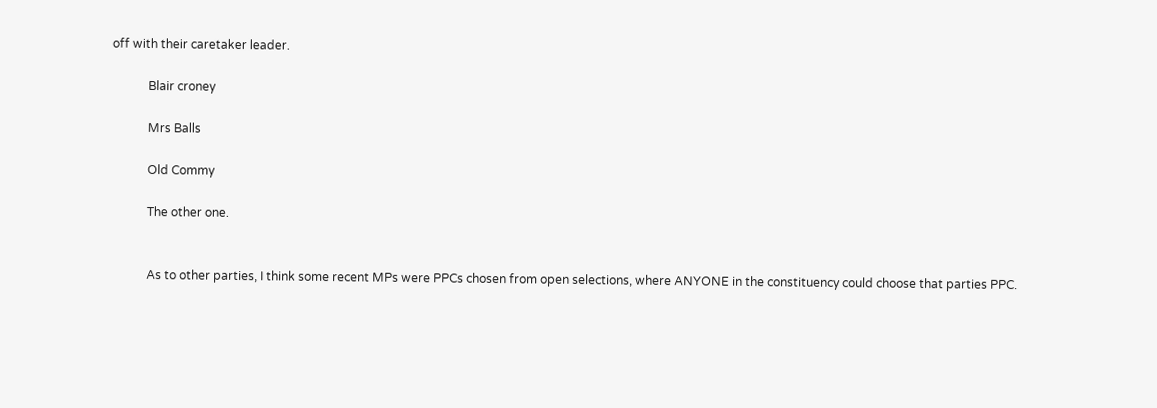off with their caretaker leader.

            Blair croney

            Mrs Balls

            Old Commy

            The other one.


            As to other parties, I think some recent MPs were PPCs chosen from open selections, where ANYONE in the constituency could choose that parties PPC.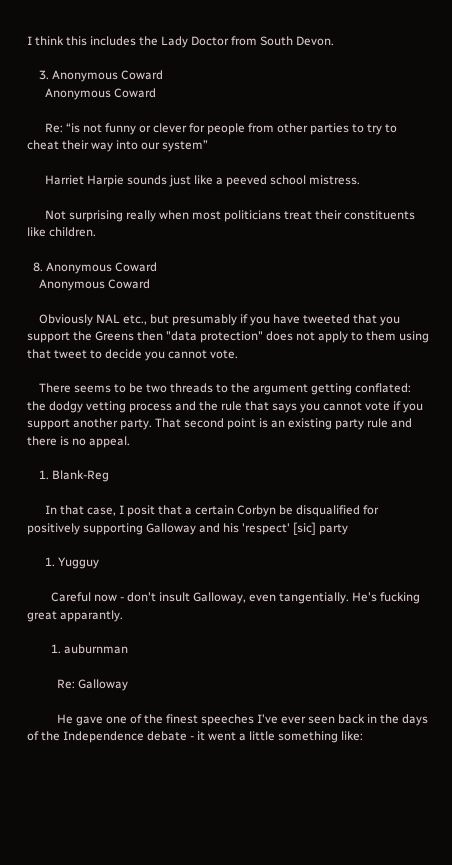I think this includes the Lady Doctor from South Devon.

    3. Anonymous Coward
      Anonymous Coward

      Re: “is not funny or clever for people from other parties to try to cheat their way into our system”

      Harriet Harpie sounds just like a peeved school mistress.

      Not surprising really when most politicians treat their constituents like children.

  8. Anonymous Coward
    Anonymous Coward

    Obviously NAL etc., but presumably if you have tweeted that you support the Greens then "data protection" does not apply to them using that tweet to decide you cannot vote.

    There seems to be two threads to the argument getting conflated: the dodgy vetting process and the rule that says you cannot vote if you support another party. That second point is an existing party rule and there is no appeal.

    1. Blank-Reg

      In that case, I posit that a certain Corbyn be disqualified for positively supporting Galloway and his 'respect' [sic] party

      1. Yugguy

        Careful now - don't insult Galloway, even tangentially. He's fucking great apparantly.

        1. auburnman

          Re: Galloway

          He gave one of the finest speeches I've ever seen back in the days of the Independence debate - it went a little something like: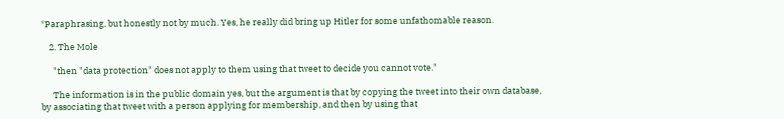*Paraphrasing, but honestly not by much. Yes, he really did bring up Hitler for some unfathomable reason.

    2. The Mole

      "then "data protection" does not apply to them using that tweet to decide you cannot vote."

      The information is in the public domain yes, but the argument is that by copying the tweet into their own database, by associating that tweet with a person applying for membership, and then by using that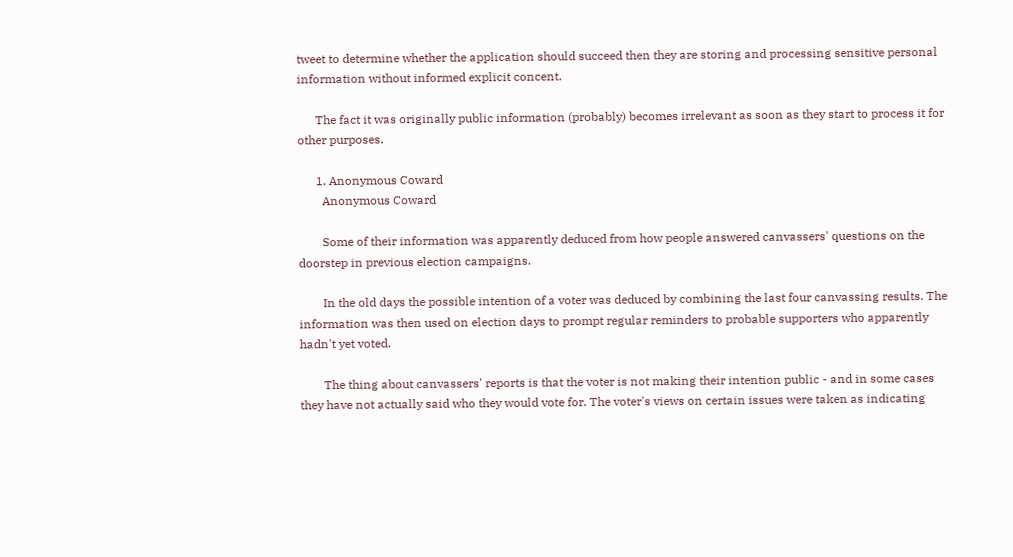tweet to determine whether the application should succeed then they are storing and processing sensitive personal information without informed explicit concent.

      The fact it was originally public information (probably) becomes irrelevant as soon as they start to process it for other purposes.

      1. Anonymous Coward
        Anonymous Coward

        Some of their information was apparently deduced from how people answered canvassers' questions on the doorstep in previous election campaigns.

        In the old days the possible intention of a voter was deduced by combining the last four canvassing results. The information was then used on election days to prompt regular reminders to probable supporters who apparently hadn't yet voted.

        The thing about canvassers' reports is that the voter is not making their intention public - and in some cases they have not actually said who they would vote for. The voter's views on certain issues were taken as indicating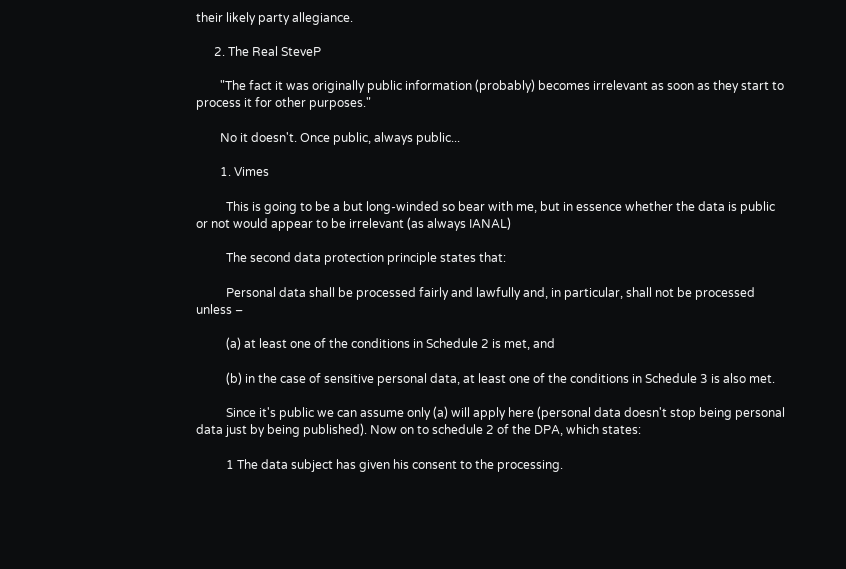their likely party allegiance.

      2. The Real SteveP

        "The fact it was originally public information (probably) becomes irrelevant as soon as they start to process it for other purposes."

        No it doesn't. Once public, always public...

        1. Vimes

          This is going to be a but long-winded so bear with me, but in essence whether the data is public or not would appear to be irrelevant (as always IANAL)

          The second data protection principle states that:

          Personal data shall be processed fairly and lawfully and, in particular, shall not be processed unless –

          (a) at least one of the conditions in Schedule 2 is met, and

          (b) in the case of sensitive personal data, at least one of the conditions in Schedule 3 is also met.

          Since it's public we can assume only (a) will apply here (personal data doesn't stop being personal data just by being published). Now on to schedule 2 of the DPA, which states:

          1 The data subject has given his consent to the processing.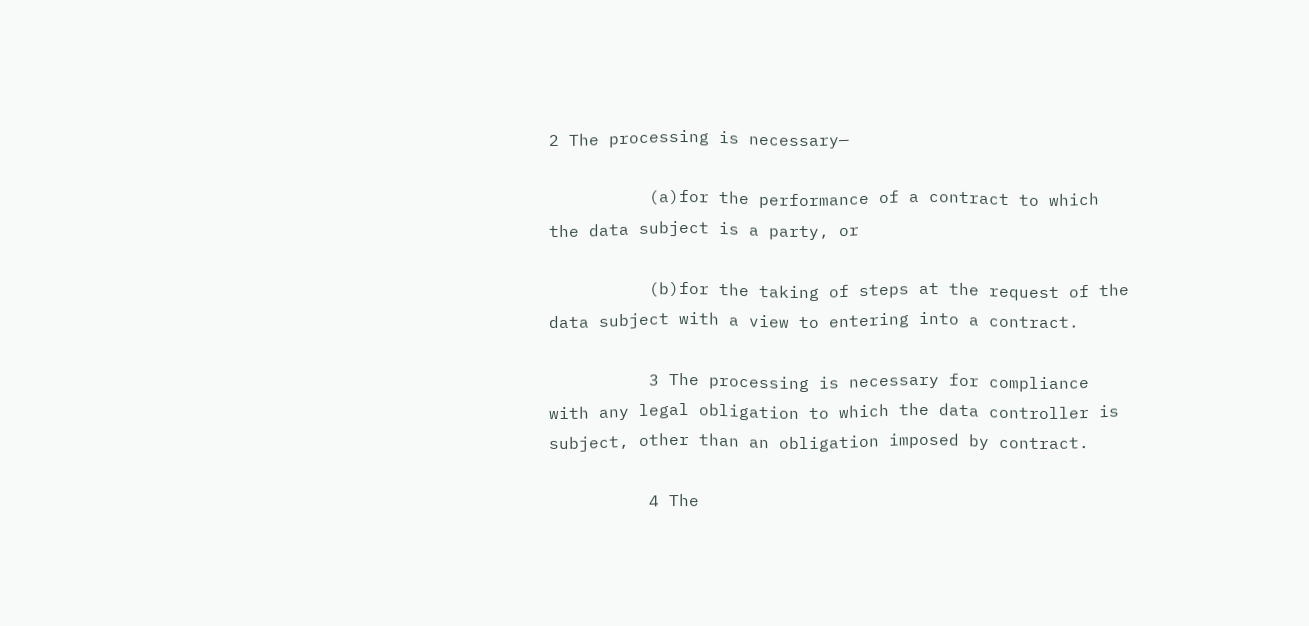2 The processing is necessary—

          (a)for the performance of a contract to which the data subject is a party, or

          (b)for the taking of steps at the request of the data subject with a view to entering into a contract.

          3 The processing is necessary for compliance with any legal obligation to which the data controller is subject, other than an obligation imposed by contract.

          4 The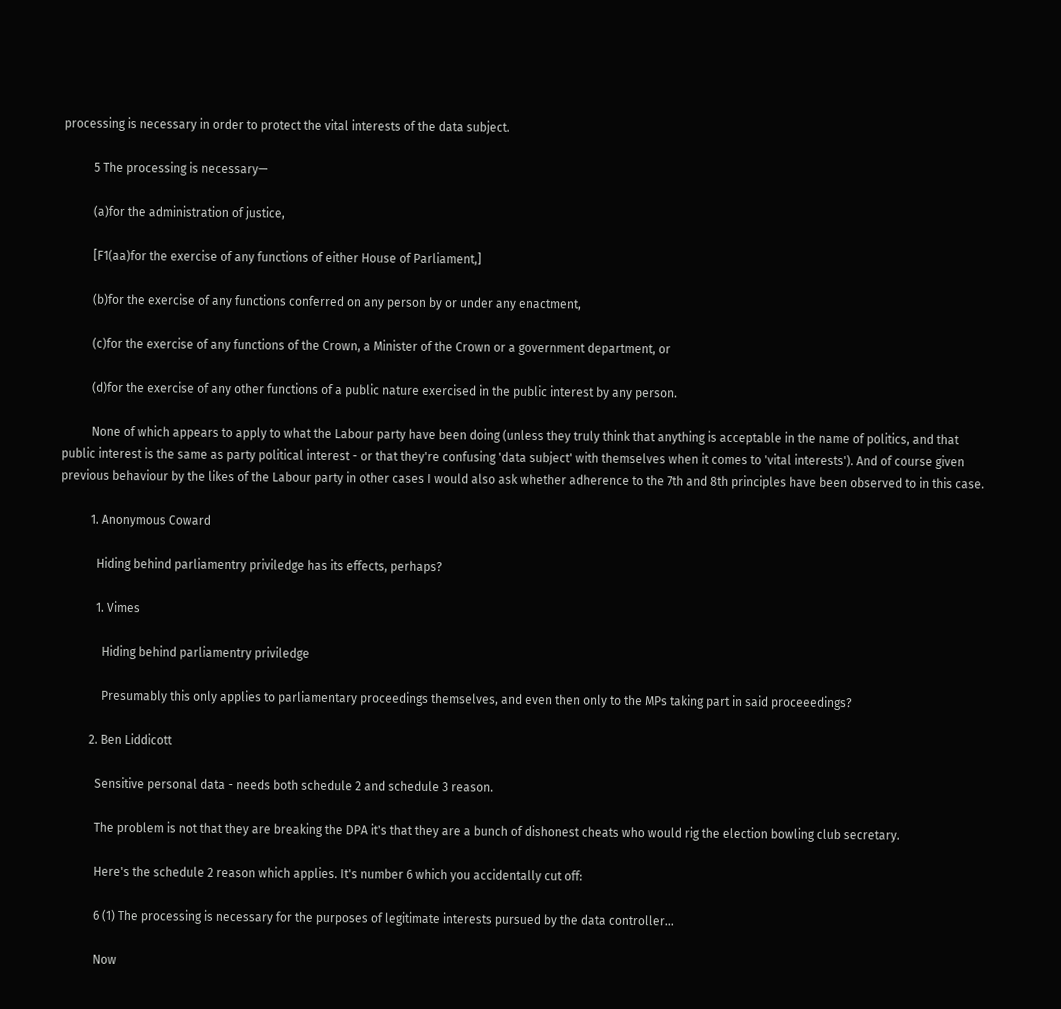processing is necessary in order to protect the vital interests of the data subject.

          5 The processing is necessary—

          (a)for the administration of justice,

          [F1(aa)for the exercise of any functions of either House of Parliament,]

          (b)for the exercise of any functions conferred on any person by or under any enactment,

          (c)for the exercise of any functions of the Crown, a Minister of the Crown or a government department, or

          (d)for the exercise of any other functions of a public nature exercised in the public interest by any person.

          None of which appears to apply to what the Labour party have been doing (unless they truly think that anything is acceptable in the name of politics, and that public interest is the same as party political interest - or that they're confusing 'data subject' with themselves when it comes to 'vital interests'). And of course given previous behaviour by the likes of the Labour party in other cases I would also ask whether adherence to the 7th and 8th principles have been observed to in this case.

          1. Anonymous Coward

            Hiding behind parliamentry priviledge has its effects, perhaps?

            1. Vimes

              Hiding behind parliamentry priviledge

              Presumably this only applies to parliamentary proceedings themselves, and even then only to the MPs taking part in said proceeedings?

          2. Ben Liddicott

            Sensitive personal data - needs both schedule 2 and schedule 3 reason.

            The problem is not that they are breaking the DPA it's that they are a bunch of dishonest cheats who would rig the election bowling club secretary.

            Here's the schedule 2 reason which applies. It's number 6 which you accidentally cut off:

            6 (1) The processing is necessary for the purposes of legitimate interests pursued by the data controller...

            Now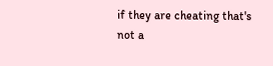if they are cheating that's not a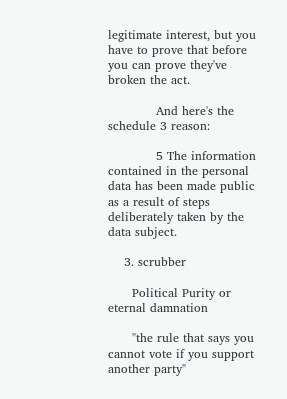legitimate interest, but you have to prove that before you can prove they've broken the act.

            And here's the schedule 3 reason:

            5 The information contained in the personal data has been made public as a result of steps deliberately taken by the data subject.

    3. scrubber

      Political Purity or eternal damnation

      "the rule that says you cannot vote if you support another party"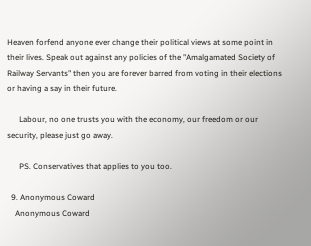Heaven forfend anyone ever change their political views at some point in their lives. Speak out against any policies of the "Amalgamated Society of Railway Servants" then you are forever barred from voting in their elections or having a say in their future.

      Labour, no one trusts you with the economy, our freedom or our security, please just go away.

      PS. Conservatives that applies to you too.

  9. Anonymous Coward
    Anonymous Coward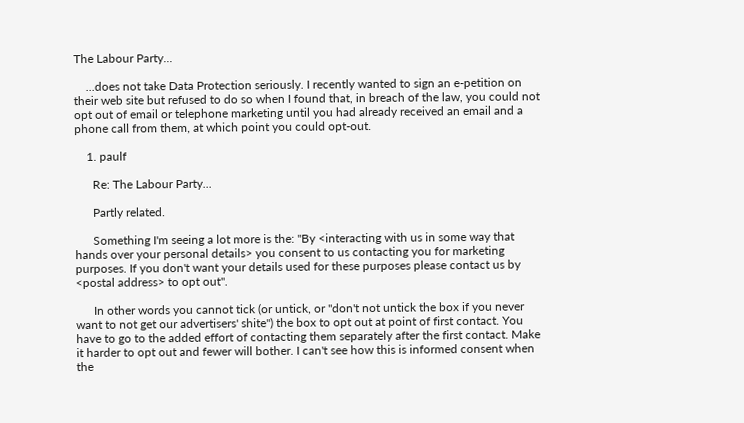The Labour Party...

    ...does not take Data Protection seriously. I recently wanted to sign an e-petition on their web site but refused to do so when I found that, in breach of the law, you could not opt out of email or telephone marketing until you had already received an email and a phone call from them, at which point you could opt-out.

    1. paulf

      Re: The Labour Party...

      Partly related.

      Something I'm seeing a lot more is the: "By <interacting with us in some way that hands over your personal details> you consent to us contacting you for marketing purposes. If you don't want your details used for these purposes please contact us by <postal address> to opt out".

      In other words you cannot tick (or untick, or "don't not untick the box if you never want to not get our advertisers' shite") the box to opt out at point of first contact. You have to go to the added effort of contacting them separately after the first contact. Make it harder to opt out and fewer will bother. I can't see how this is informed consent when the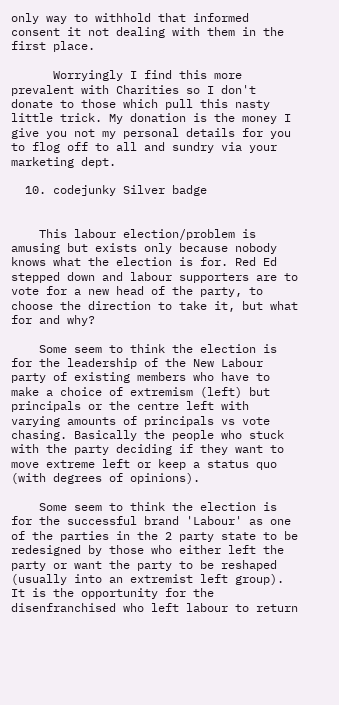only way to withhold that informed consent it not dealing with them in the first place.

      Worryingly I find this more prevalent with Charities so I don't donate to those which pull this nasty little trick. My donation is the money I give you not my personal details for you to flog off to all and sundry via your marketing dept.

  10. codejunky Silver badge


    This labour election/problem is amusing but exists only because nobody knows what the election is for. Red Ed stepped down and labour supporters are to vote for a new head of the party, to choose the direction to take it, but what for and why?

    Some seem to think the election is for the leadership of the New Labour party of existing members who have to make a choice of extremism (left) but principals or the centre left with varying amounts of principals vs vote chasing. Basically the people who stuck with the party deciding if they want to move extreme left or keep a status quo (with degrees of opinions).

    Some seem to think the election is for the successful brand 'Labour' as one of the parties in the 2 party state to be redesigned by those who either left the party or want the party to be reshaped (usually into an extremist left group). It is the opportunity for the disenfranchised who left labour to return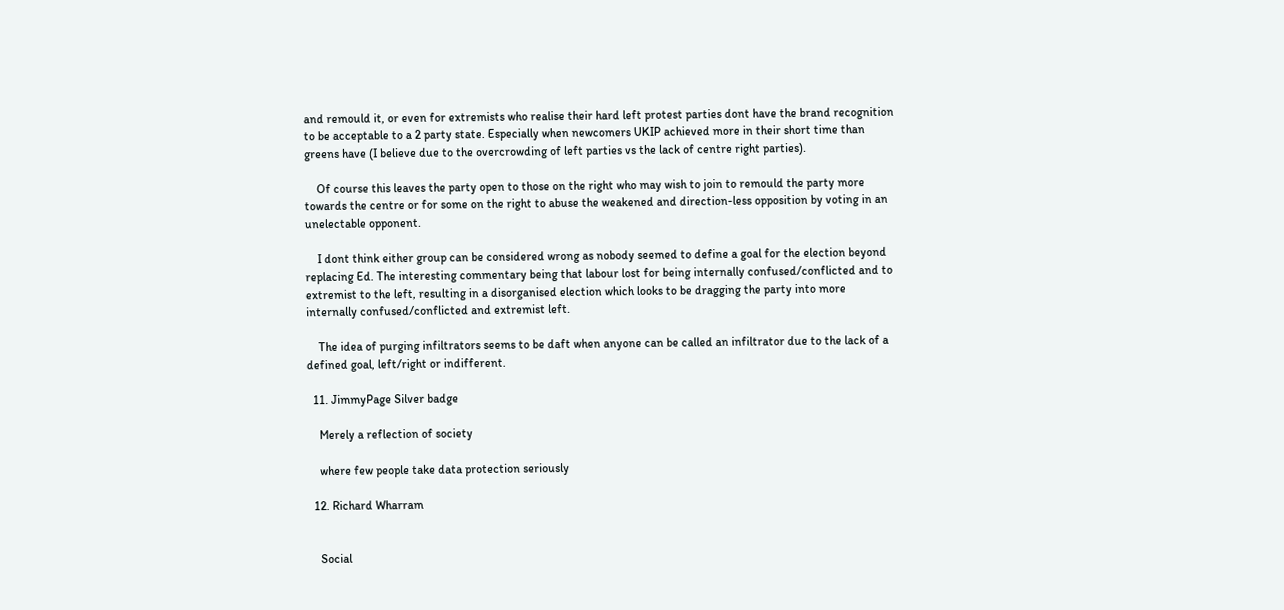and remould it, or even for extremists who realise their hard left protest parties dont have the brand recognition to be acceptable to a 2 party state. Especially when newcomers UKIP achieved more in their short time than greens have (I believe due to the overcrowding of left parties vs the lack of centre right parties).

    Of course this leaves the party open to those on the right who may wish to join to remould the party more towards the centre or for some on the right to abuse the weakened and direction-less opposition by voting in an unelectable opponent.

    I dont think either group can be considered wrong as nobody seemed to define a goal for the election beyond replacing Ed. The interesting commentary being that labour lost for being internally confused/conflicted and to extremist to the left, resulting in a disorganised election which looks to be dragging the party into more internally confused/conflicted and extremist left.

    The idea of purging infiltrators seems to be daft when anyone can be called an infiltrator due to the lack of a defined goal, left/right or indifferent.

  11. JimmyPage Silver badge

    Merely a reflection of society

    where few people take data protection seriously

  12. Richard Wharram


    Social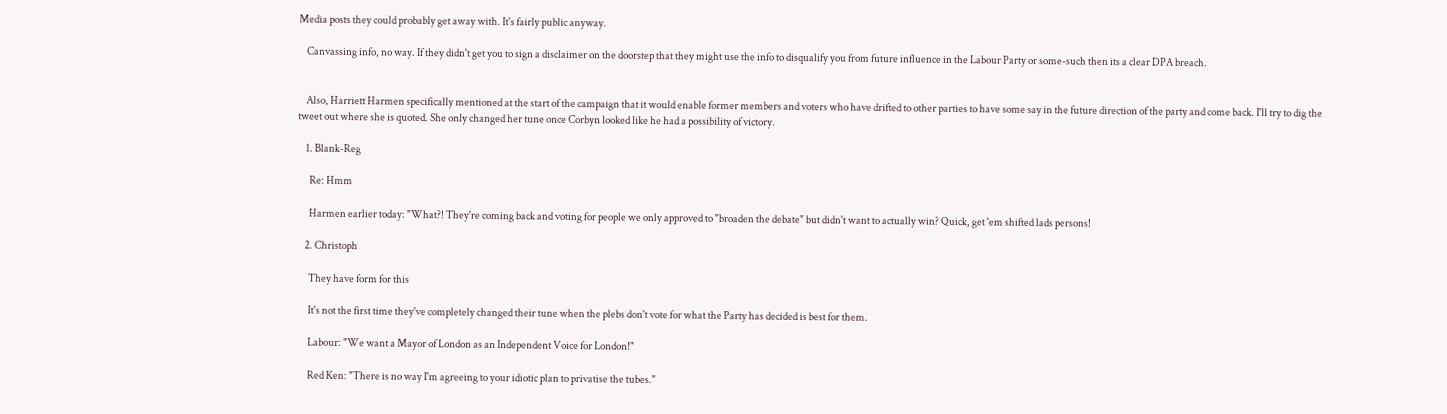Media posts they could probably get away with. It's fairly public anyway.

    Canvassing info, no way. If they didn't get you to sign a disclaimer on the doorstep that they might use the info to disqualify you from future influence in the Labour Party or some-such then its a clear DPA breach.


    Also, Harriett Harmen specifically mentioned at the start of the campaign that it would enable former members and voters who have drifted to other parties to have some say in the future direction of the party and come back. I'll try to dig the tweet out where she is quoted. She only changed her tune once Corbyn looked like he had a possibility of victory.

    1. Blank-Reg

      Re: Hmm

      Harmen earlier today: "What?! They're coming back and voting for people we only approved to "broaden the debate" but didn't want to actually win? Quick, get 'em shifted lads persons!

    2. Christoph

      They have form for this

      It's not the first time they've completely changed their tune when the plebs don't vote for what the Party has decided is best for them.

      Labour: "We want a Mayor of London as an Independent Voice for London!"

      Red Ken: "There is no way I'm agreeing to your idiotic plan to privatise the tubes."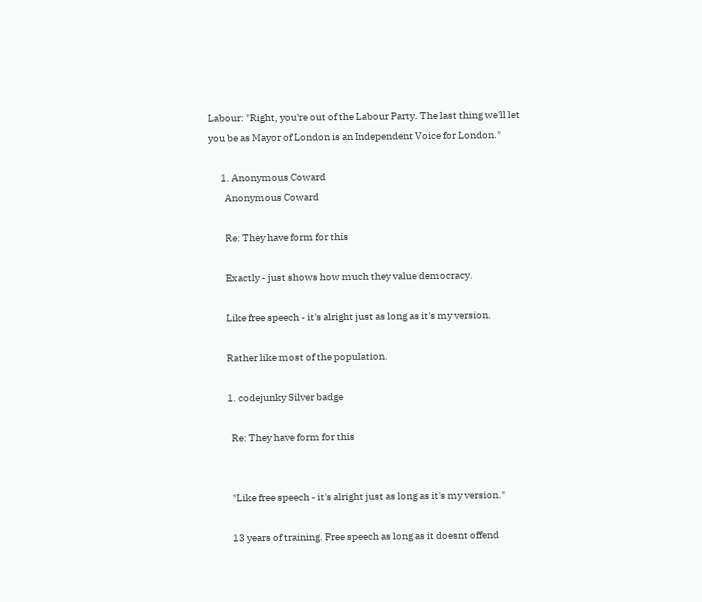Labour: "Right, you're out of the Labour Party. The last thing we'll let you be as Mayor of London is an Independent Voice for London."

      1. Anonymous Coward
        Anonymous Coward

        Re: They have form for this

        Exactly - just shows how much they value democracy.

        Like free speech - it's alright just as long as it's my version.

        Rather like most of the population.

        1. codejunky Silver badge

          Re: They have form for this


          "Like free speech - it's alright just as long as it's my version."

          13 years of training. Free speech as long as it doesnt offend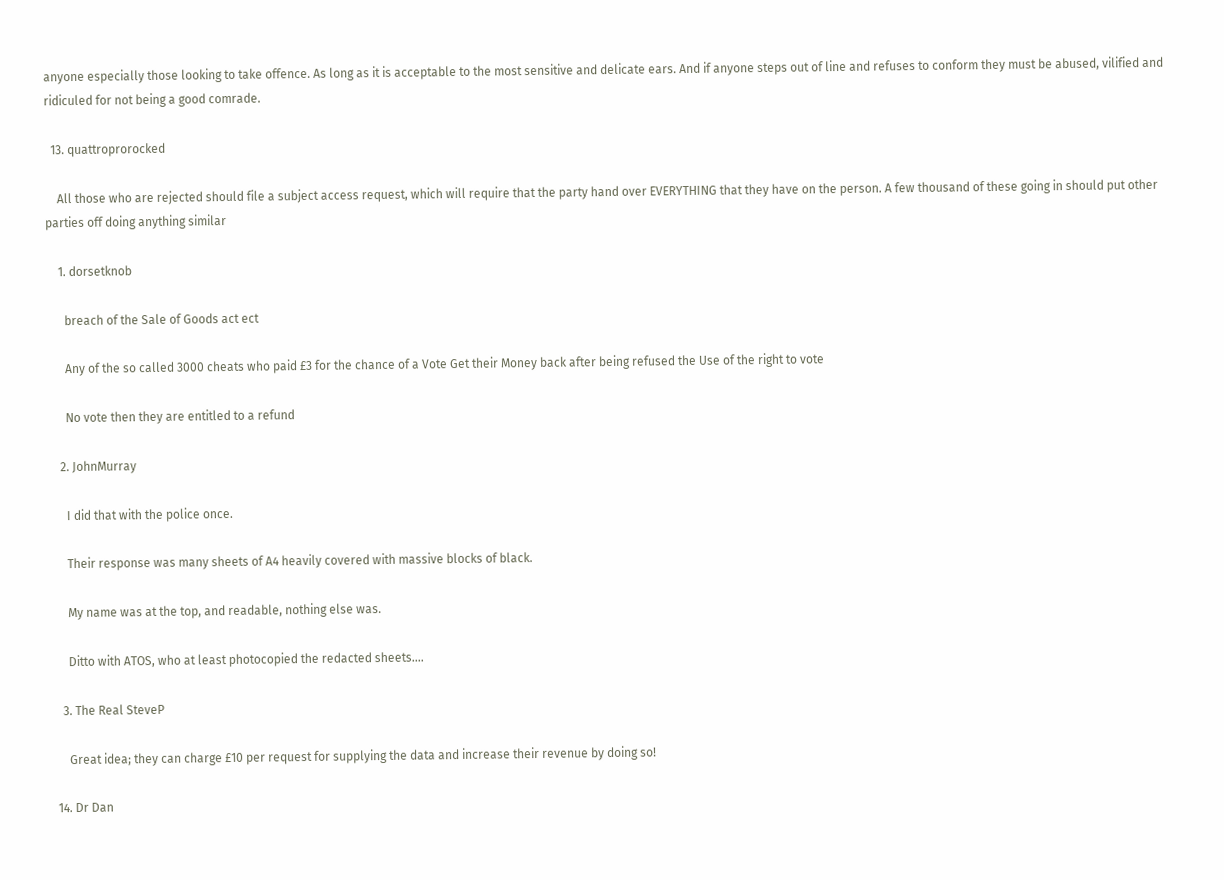anyone especially those looking to take offence. As long as it is acceptable to the most sensitive and delicate ears. And if anyone steps out of line and refuses to conform they must be abused, vilified and ridiculed for not being a good comrade.

  13. quattroprorocked

    All those who are rejected should file a subject access request, which will require that the party hand over EVERYTHING that they have on the person. A few thousand of these going in should put other parties off doing anything similar

    1. dorsetknob

      breach of the Sale of Goods act ect

      Any of the so called 3000 cheats who paid £3 for the chance of a Vote Get their Money back after being refused the Use of the right to vote

      No vote then they are entitled to a refund

    2. JohnMurray

      I did that with the police once.

      Their response was many sheets of A4 heavily covered with massive blocks of black.

      My name was at the top, and readable, nothing else was.

      Ditto with ATOS, who at least photocopied the redacted sheets....

    3. The Real SteveP

      Great idea; they can charge £10 per request for supplying the data and increase their revenue by doing so!

  14. Dr Dan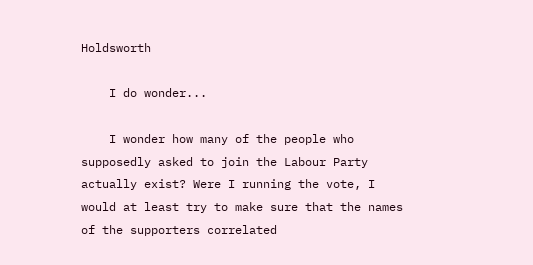Holdsworth

    I do wonder...

    I wonder how many of the people who supposedly asked to join the Labour Party actually exist? Were I running the vote, I would at least try to make sure that the names of the supporters correlated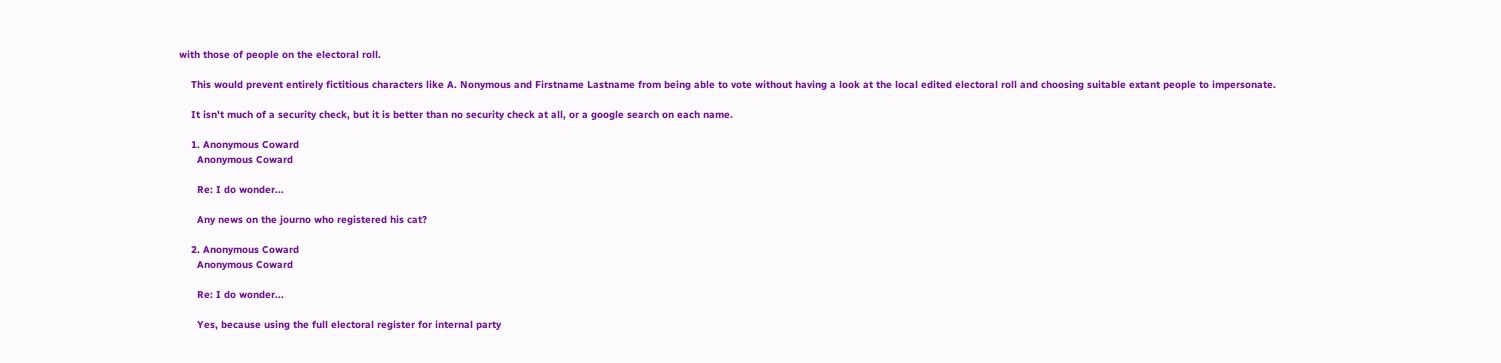with those of people on the electoral roll.

    This would prevent entirely fictitious characters like A. Nonymous and Firstname Lastname from being able to vote without having a look at the local edited electoral roll and choosing suitable extant people to impersonate.

    It isn't much of a security check, but it is better than no security check at all, or a google search on each name.

    1. Anonymous Coward
      Anonymous Coward

      Re: I do wonder...

      Any news on the journo who registered his cat?

    2. Anonymous Coward
      Anonymous Coward

      Re: I do wonder...

      Yes, because using the full electoral register for internal party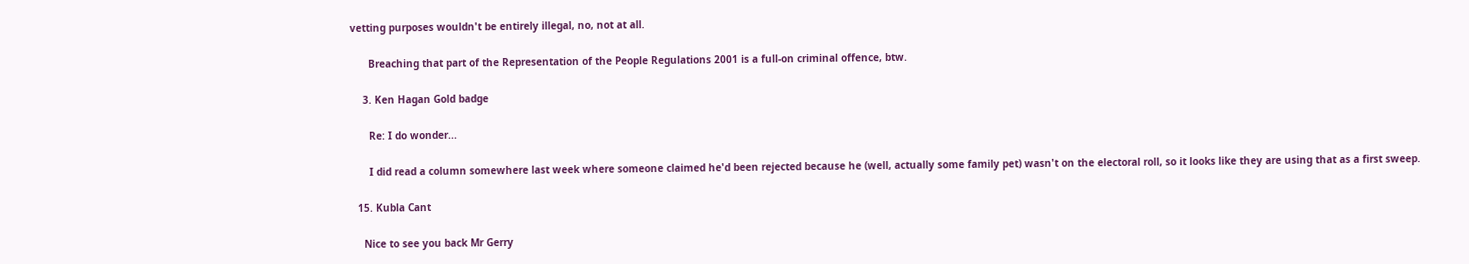vetting purposes wouldn't be entirely illegal, no, not at all.

      Breaching that part of the Representation of the People Regulations 2001 is a full-on criminal offence, btw.

    3. Ken Hagan Gold badge

      Re: I do wonder...

      I did read a column somewhere last week where someone claimed he'd been rejected because he (well, actually some family pet) wasn't on the electoral roll, so it looks like they are using that as a first sweep.

  15. Kubla Cant

    Nice to see you back Mr Gerry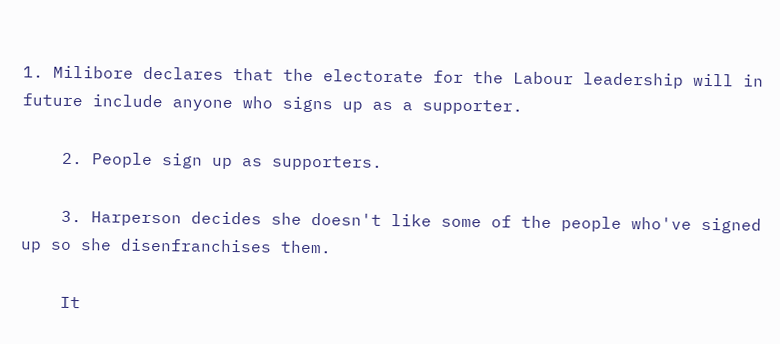1. Milibore declares that the electorate for the Labour leadership will in future include anyone who signs up as a supporter.

    2. People sign up as supporters.

    3. Harperson decides she doesn't like some of the people who've signed up so she disenfranchises them.

    It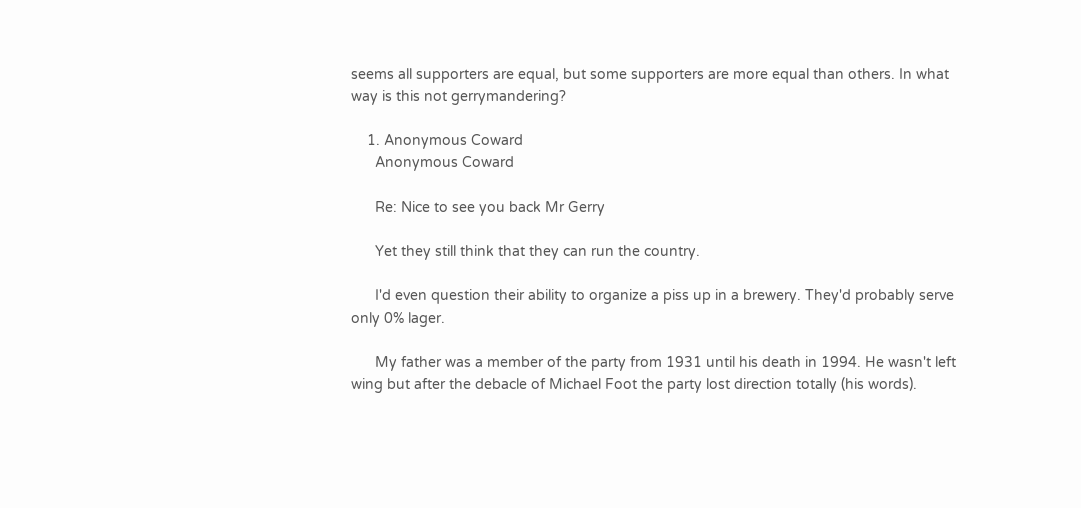seems all supporters are equal, but some supporters are more equal than others. In what way is this not gerrymandering?

    1. Anonymous Coward
      Anonymous Coward

      Re: Nice to see you back Mr Gerry

      Yet they still think that they can run the country.

      I'd even question their ability to organize a piss up in a brewery. They'd probably serve only 0% lager.

      My father was a member of the party from 1931 until his death in 1994. He wasn't left wing but after the debacle of Michael Foot the party lost direction totally (his words).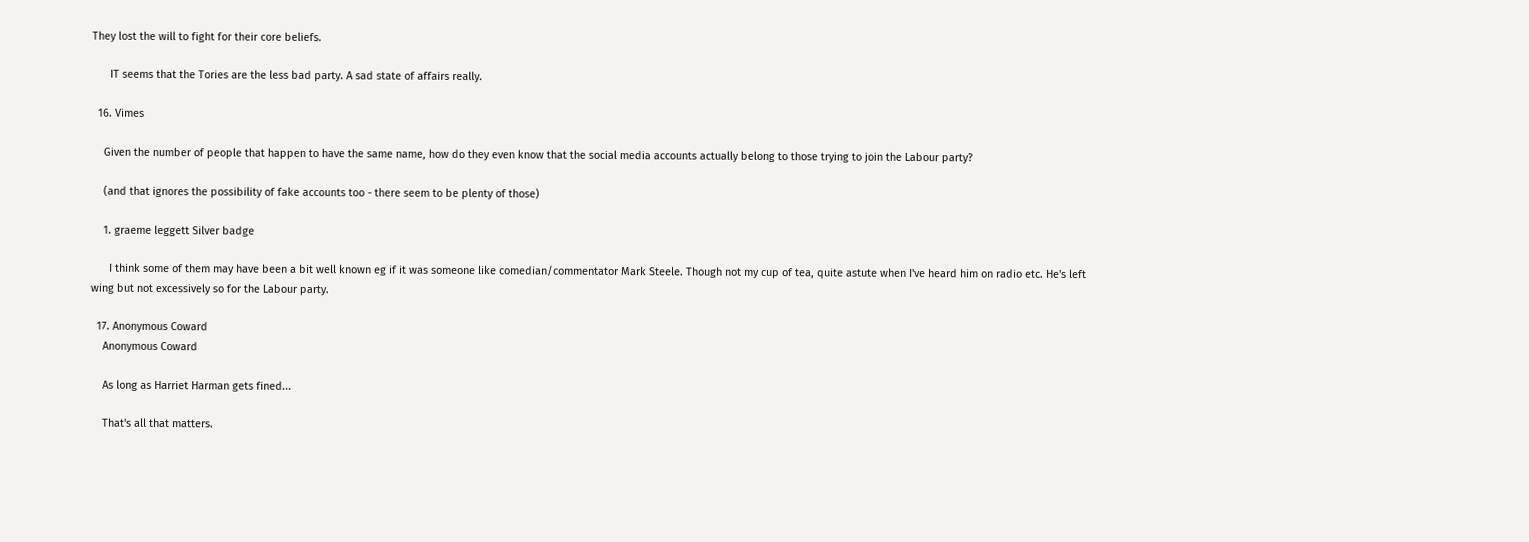They lost the will to fight for their core beliefs.

      IT seems that the Tories are the less bad party. A sad state of affairs really.

  16. Vimes

    Given the number of people that happen to have the same name, how do they even know that the social media accounts actually belong to those trying to join the Labour party?

    (and that ignores the possibility of fake accounts too - there seem to be plenty of those)

    1. graeme leggett Silver badge

      I think some of them may have been a bit well known eg if it was someone like comedian/commentator Mark Steele. Though not my cup of tea, quite astute when I've heard him on radio etc. He's left wing but not excessively so for the Labour party.

  17. Anonymous Coward
    Anonymous Coward

    As long as Harriet Harman gets fined...

    That's all that matters.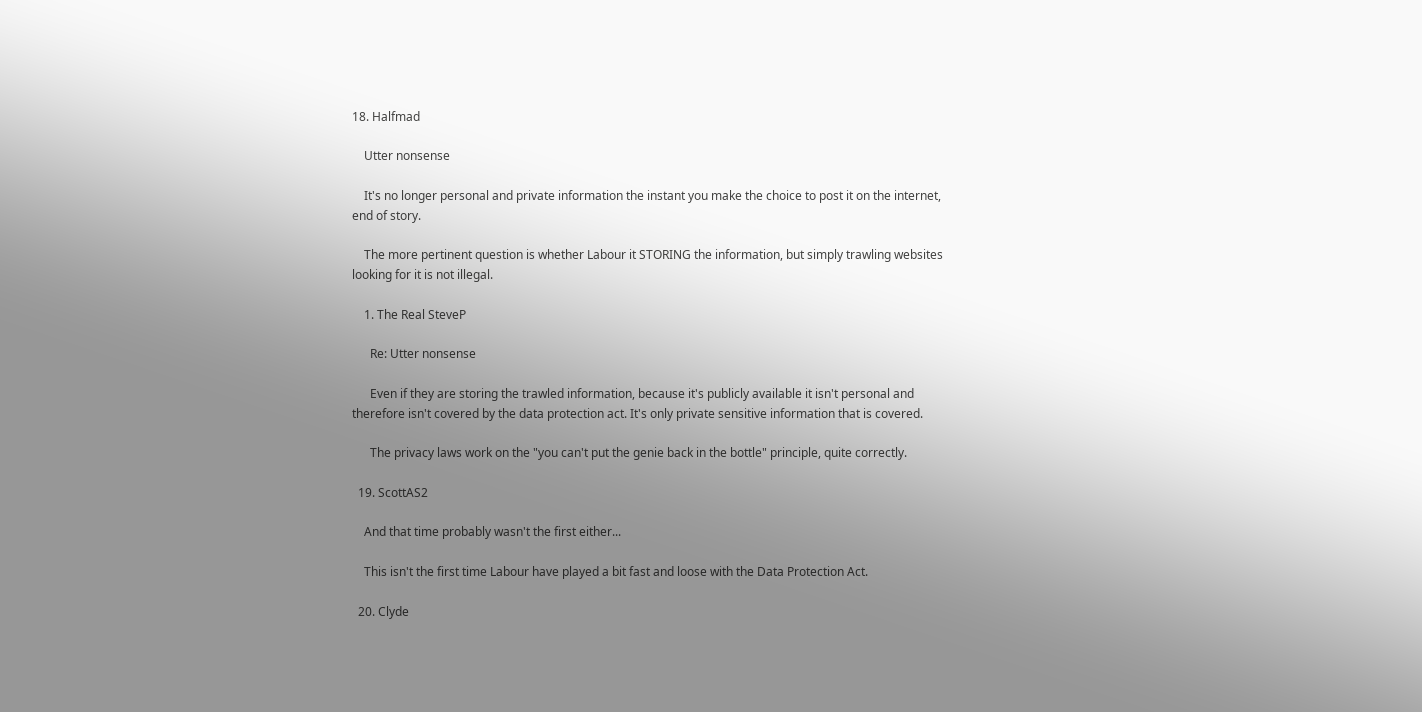18. Halfmad

    Utter nonsense

    It's no longer personal and private information the instant you make the choice to post it on the internet, end of story.

    The more pertinent question is whether Labour it STORING the information, but simply trawling websites looking for it is not illegal.

    1. The Real SteveP

      Re: Utter nonsense

      Even if they are storing the trawled information, because it's publicly available it isn't personal and therefore isn't covered by the data protection act. It's only private sensitive information that is covered.

      The privacy laws work on the "you can't put the genie back in the bottle" principle, quite correctly.

  19. ScottAS2

    And that time probably wasn't the first either...

    This isn't the first time Labour have played a bit fast and loose with the Data Protection Act.

  20. Clyde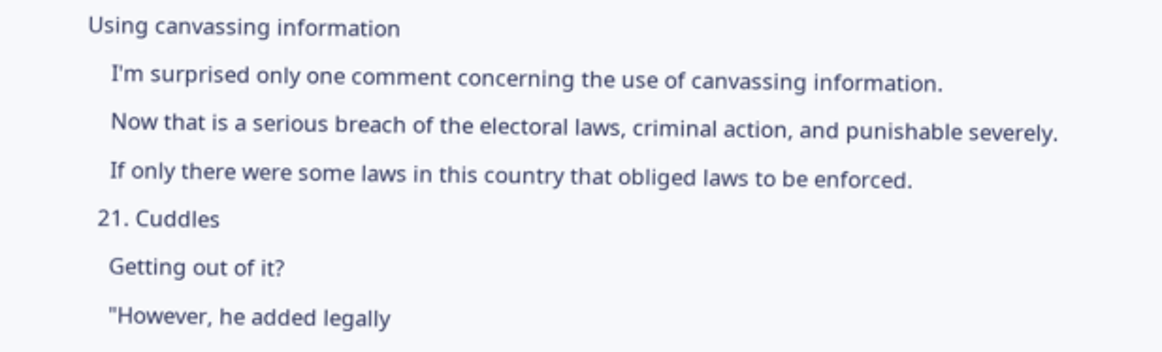Using canvassing information

    I'm surprised only one comment concerning the use of canvassing information.

    Now that is a serious breach of the electoral laws, criminal action, and punishable severely.

    If only there were some laws in this country that obliged laws to be enforced.

  21. Cuddles

    Getting out of it?

    "However, he added legally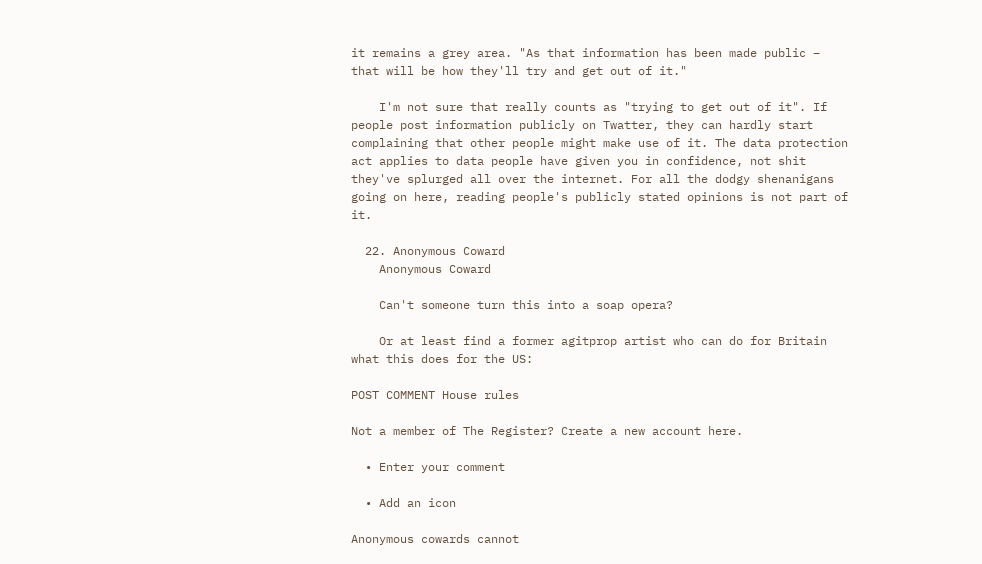it remains a grey area. "As that information has been made public – that will be how they'll try and get out of it."

    I'm not sure that really counts as "trying to get out of it". If people post information publicly on Twatter, they can hardly start complaining that other people might make use of it. The data protection act applies to data people have given you in confidence, not shit they've splurged all over the internet. For all the dodgy shenanigans going on here, reading people's publicly stated opinions is not part of it.

  22. Anonymous Coward
    Anonymous Coward

    Can't someone turn this into a soap opera?

    Or at least find a former agitprop artist who can do for Britain what this does for the US:

POST COMMENT House rules

Not a member of The Register? Create a new account here.

  • Enter your comment

  • Add an icon

Anonymous cowards cannot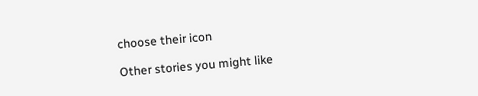choose their icon

Other stories you might like